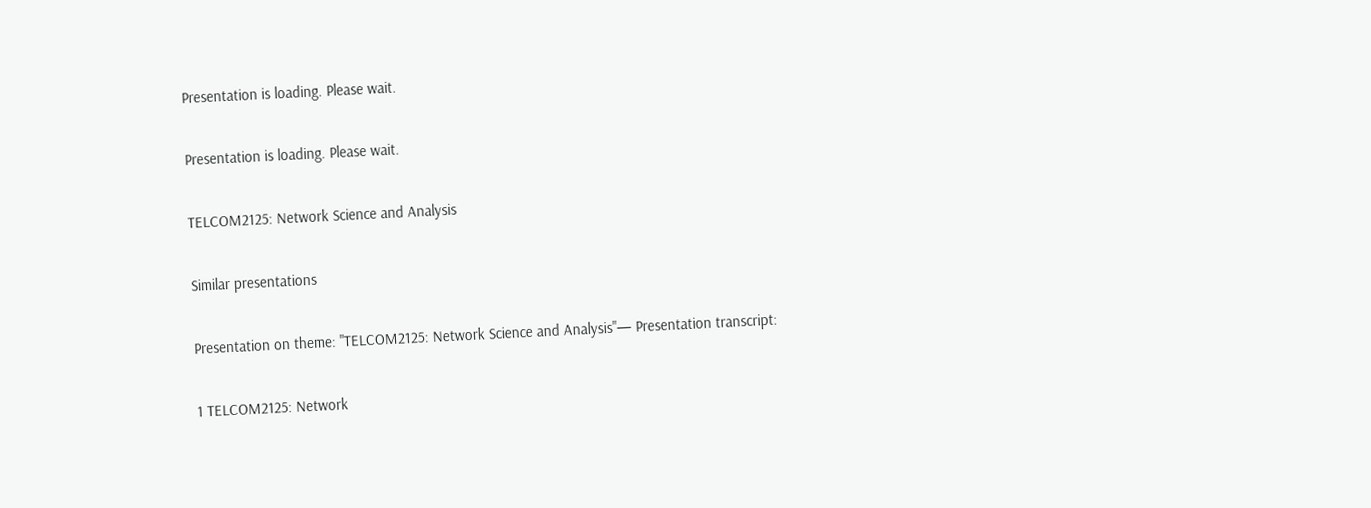Presentation is loading. Please wait.

Presentation is loading. Please wait.

TELCOM2125: Network Science and Analysis

Similar presentations

Presentation on theme: "TELCOM2125: Network Science and Analysis"— Presentation transcript:

1 TELCOM2125: Network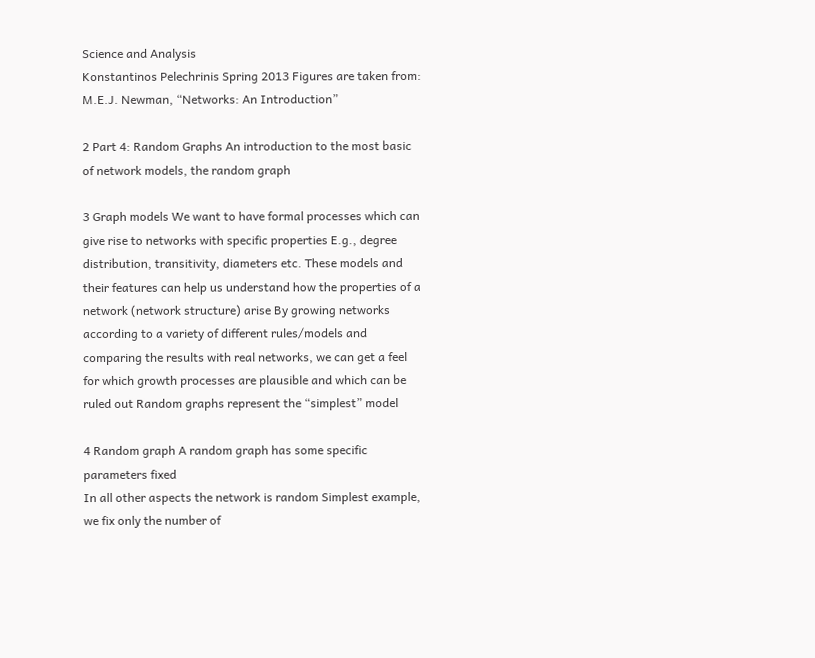Science and Analysis
Konstantinos Pelechrinis Spring 2013 Figures are taken from: M.E.J. Newman, “Networks: An Introduction”

2 Part 4: Random Graphs An introduction to the most basic of network models, the random graph

3 Graph models We want to have formal processes which can give rise to networks with specific properties E.g., degree distribution, transitivity, diameters etc. These models and their features can help us understand how the properties of a network (network structure) arise By growing networks according to a variety of different rules/models and comparing the results with real networks, we can get a feel for which growth processes are plausible and which can be ruled out Random graphs represent the “simplest” model

4 Random graph A random graph has some specific parameters fixed
In all other aspects the network is random Simplest example, we fix only the number of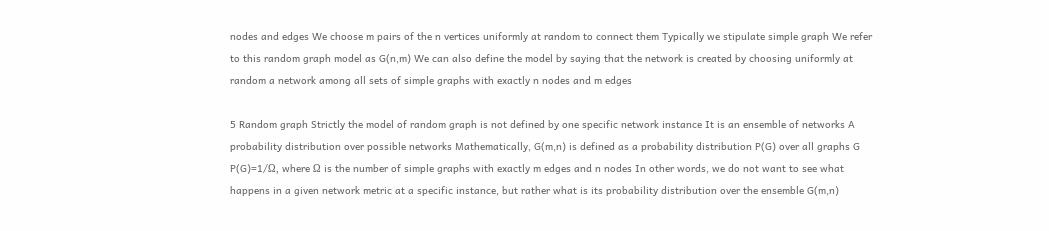nodes and edges We choose m pairs of the n vertices uniformly at random to connect them Typically we stipulate simple graph We refer to this random graph model as G(n,m) We can also define the model by saying that the network is created by choosing uniformly at random a network among all sets of simple graphs with exactly n nodes and m edges

5 Random graph Strictly the model of random graph is not defined by one specific network instance It is an ensemble of networks A probability distribution over possible networks Mathematically, G(m,n) is defined as a probability distribution P(G) over all graphs G P(G)=1/Ω, where Ω is the number of simple graphs with exactly m edges and n nodes In other words, we do not want to see what happens in a given network metric at a specific instance, but rather what is its probability distribution over the ensemble G(m,n)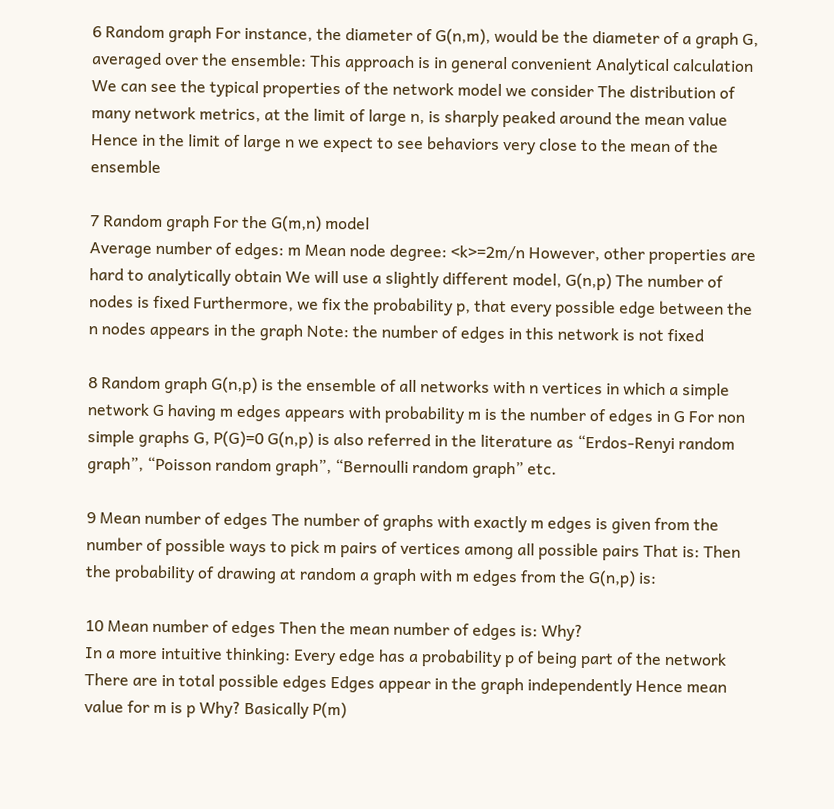6 Random graph For instance, the diameter of G(n,m), would be the diameter of a graph G, averaged over the ensemble: This approach is in general convenient Analytical calculation We can see the typical properties of the network model we consider The distribution of many network metrics, at the limit of large n, is sharply peaked around the mean value Hence in the limit of large n we expect to see behaviors very close to the mean of the ensemble

7 Random graph For the G(m,n) model
Average number of edges: m Mean node degree: <k>=2m/n However, other properties are hard to analytically obtain We will use a slightly different model, G(n,p) The number of nodes is fixed Furthermore, we fix the probability p, that every possible edge between the n nodes appears in the graph Note: the number of edges in this network is not fixed

8 Random graph G(n,p) is the ensemble of all networks with n vertices in which a simple network G having m edges appears with probability m is the number of edges in G For non simple graphs G, P(G)=0 G(n,p) is also referred in the literature as “Erdos-Renyi random graph”, “Poisson random graph”, “Bernoulli random graph” etc.

9 Mean number of edges The number of graphs with exactly m edges is given from the number of possible ways to pick m pairs of vertices among all possible pairs That is: Then the probability of drawing at random a graph with m edges from the G(n,p) is:

10 Mean number of edges Then the mean number of edges is: Why?
In a more intuitive thinking: Every edge has a probability p of being part of the network There are in total possible edges Edges appear in the graph independently Hence mean value for m is p Why? Basically P(m)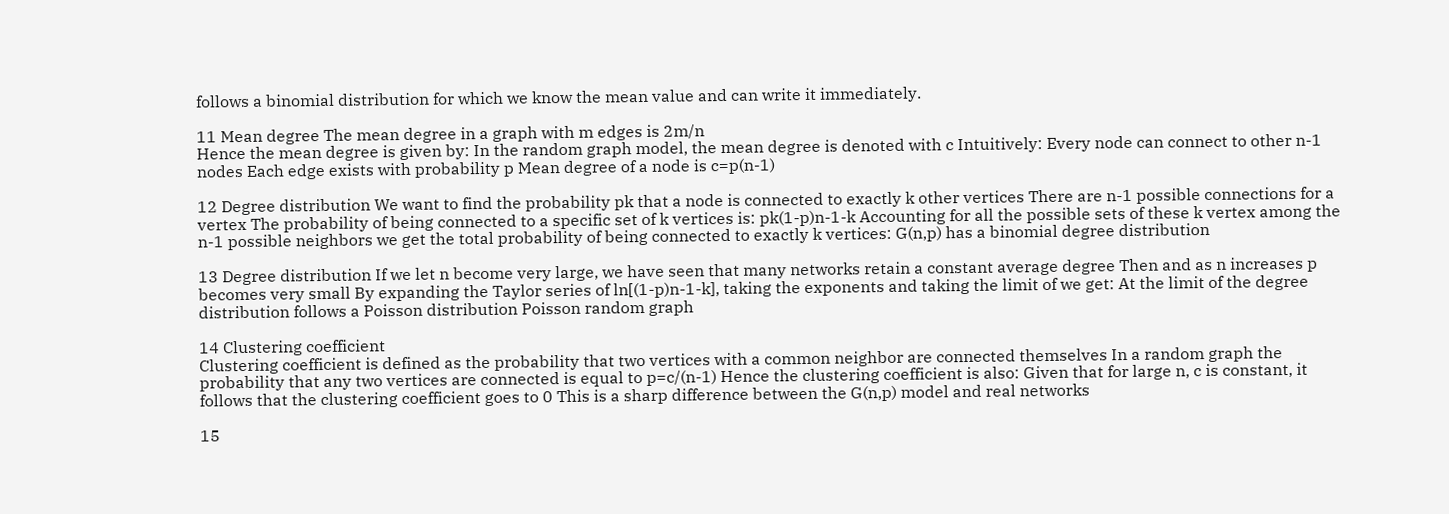follows a binomial distribution for which we know the mean value and can write it immediately.

11 Mean degree The mean degree in a graph with m edges is 2m/n
Hence the mean degree is given by: In the random graph model, the mean degree is denoted with c Intuitively: Every node can connect to other n-1 nodes Each edge exists with probability p Mean degree of a node is c=p(n-1)

12 Degree distribution We want to find the probability pk that a node is connected to exactly k other vertices There are n-1 possible connections for a vertex The probability of being connected to a specific set of k vertices is: pk(1-p)n-1-k Accounting for all the possible sets of these k vertex among the n-1 possible neighbors we get the total probability of being connected to exactly k vertices: G(n,p) has a binomial degree distribution

13 Degree distribution If we let n become very large, we have seen that many networks retain a constant average degree Then and as n increases p becomes very small By expanding the Taylor series of ln[(1-p)n-1-k], taking the exponents and taking the limit of we get: At the limit of the degree distribution follows a Poisson distribution Poisson random graph

14 Clustering coefficient
Clustering coefficient is defined as the probability that two vertices with a common neighbor are connected themselves In a random graph the probability that any two vertices are connected is equal to p=c/(n-1) Hence the clustering coefficient is also: Given that for large n, c is constant, it follows that the clustering coefficient goes to 0 This is a sharp difference between the G(n,p) model and real networks

15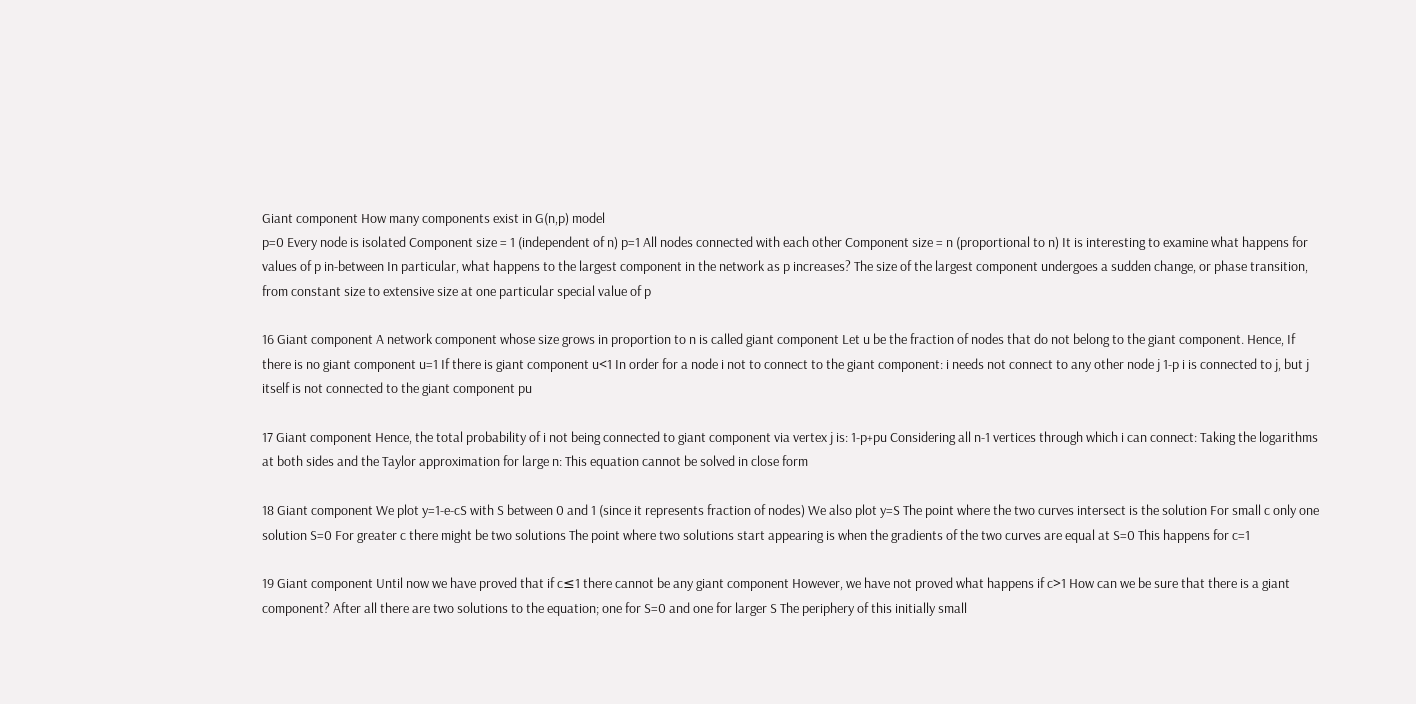Giant component How many components exist in G(n,p) model
p=0 Every node is isolated Component size = 1 (independent of n) p=1 All nodes connected with each other Component size = n (proportional to n) It is interesting to examine what happens for values of p in-between In particular, what happens to the largest component in the network as p increases? The size of the largest component undergoes a sudden change, or phase transition, from constant size to extensive size at one particular special value of p

16 Giant component A network component whose size grows in proportion to n is called giant component Let u be the fraction of nodes that do not belong to the giant component. Hence, If there is no giant component u=1 If there is giant component u<1 In order for a node i not to connect to the giant component: i needs not connect to any other node j 1-p i is connected to j, but j itself is not connected to the giant component pu

17 Giant component Hence, the total probability of i not being connected to giant component via vertex j is: 1-p+pu Considering all n-1 vertices through which i can connect: Taking the logarithms at both sides and the Taylor approximation for large n: This equation cannot be solved in close form

18 Giant component We plot y=1-e-cS with S between 0 and 1 (since it represents fraction of nodes) We also plot y=S The point where the two curves intersect is the solution For small c only one solution S=0 For greater c there might be two solutions The point where two solutions start appearing is when the gradients of the two curves are equal at S=0 This happens for c=1

19 Giant component Until now we have proved that if c≤1 there cannot be any giant component However, we have not proved what happens if c>1 How can we be sure that there is a giant component? After all there are two solutions to the equation; one for S=0 and one for larger S The periphery of this initially small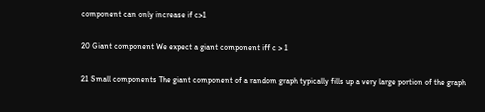component can only increase if c>1

20 Giant component We expect a giant component iff c > 1

21 Small components The giant component of a random graph typically fills up a very large portion of the graph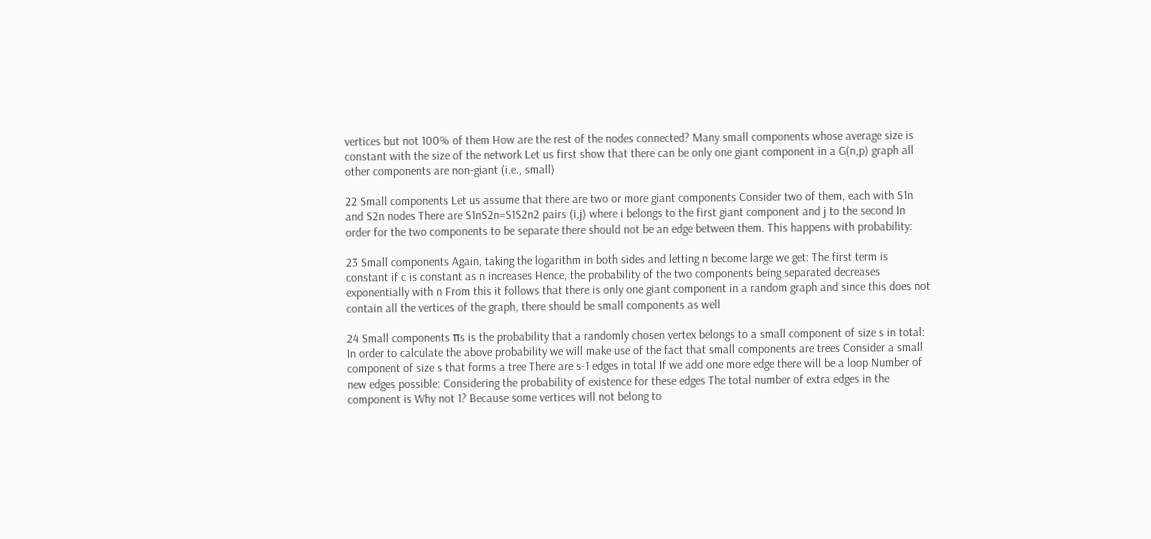vertices but not 100% of them How are the rest of the nodes connected? Many small components whose average size is constant with the size of the network Let us first show that there can be only one giant component in a G(n,p) graph all other components are non-giant (i.e., small)

22 Small components Let us assume that there are two or more giant components Consider two of them, each with S1n and S2n nodes There are S1nS2n=S1S2n2 pairs (i,j) where i belongs to the first giant component and j to the second In order for the two components to be separate there should not be an edge between them. This happens with probability:

23 Small components Again, taking the logarithm in both sides and letting n become large we get: The first term is constant if c is constant as n increases Hence, the probability of the two components being separated decreases exponentially with n From this it follows that there is only one giant component in a random graph and since this does not contain all the vertices of the graph, there should be small components as well

24 Small components πs is the probability that a randomly chosen vertex belongs to a small component of size s in total: In order to calculate the above probability we will make use of the fact that small components are trees Consider a small component of size s that forms a tree There are s-1 edges in total If we add one more edge there will be a loop Number of new edges possible: Considering the probability of existence for these edges The total number of extra edges in the component is Why not 1? Because some vertices will not belong to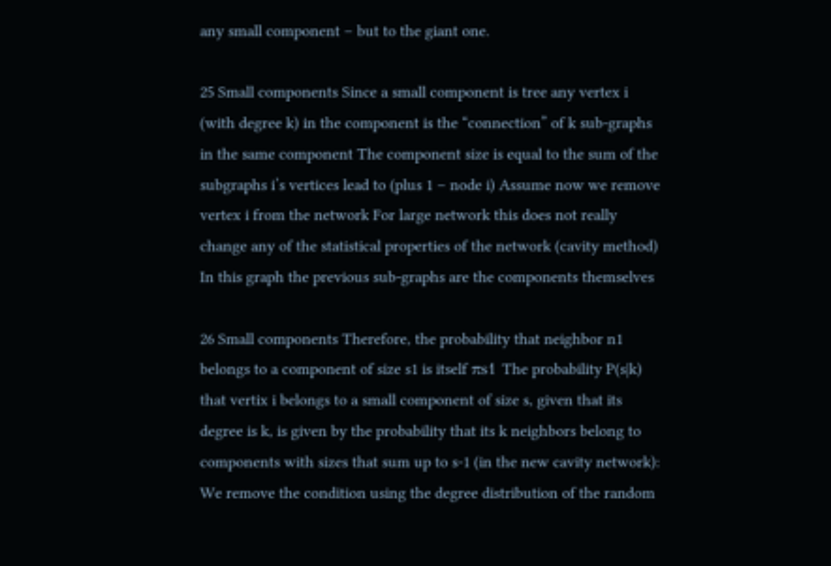any small component – but to the giant one.

25 Small components Since a small component is tree any vertex i (with degree k) in the component is the “connection” of k sub-graphs in the same component The component size is equal to the sum of the subgraphs i’s vertices lead to (plus 1 – node i) Assume now we remove vertex i from the network For large network this does not really change any of the statistical properties of the network (cavity method) In this graph the previous sub-graphs are the components themselves

26 Small components Therefore, the probability that neighbor n1 belongs to a component of size s1 is itself πs1 The probability P(s|k) that vertix i belongs to a small component of size s, given that its degree is k, is given by the probability that its k neighbors belong to components with sizes that sum up to s-1 (in the new cavity network): We remove the condition using the degree distribution of the random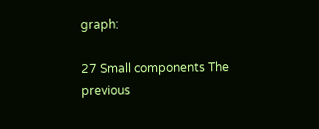graph:

27 Small components The previous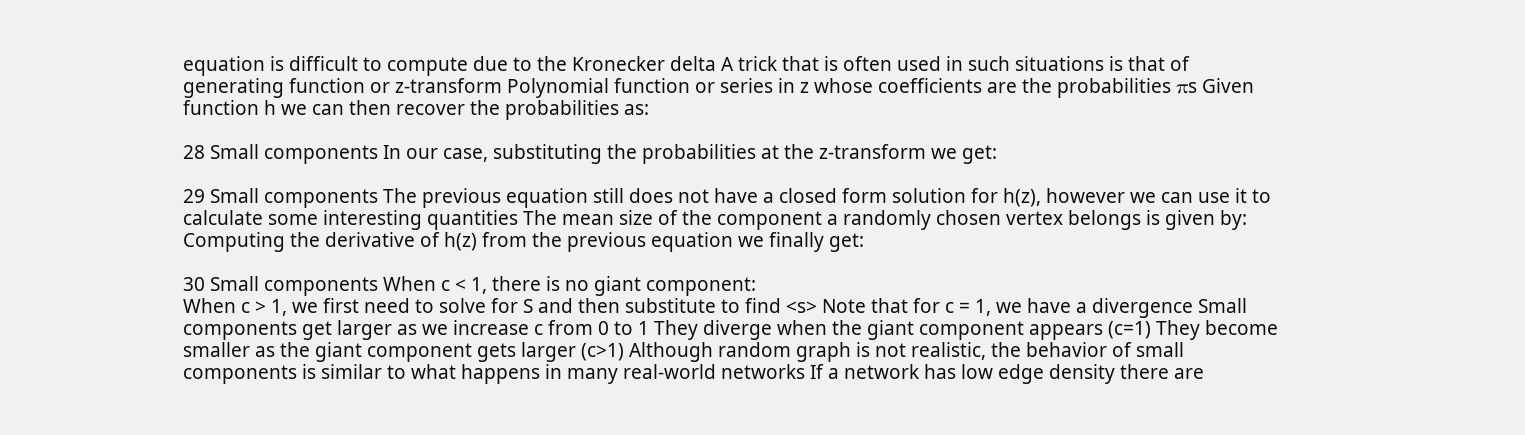equation is difficult to compute due to the Kronecker delta A trick that is often used in such situations is that of generating function or z-transform Polynomial function or series in z whose coefficients are the probabilities πs Given function h we can then recover the probabilities as:

28 Small components In our case, substituting the probabilities at the z-transform we get:

29 Small components The previous equation still does not have a closed form solution for h(z), however we can use it to calculate some interesting quantities The mean size of the component a randomly chosen vertex belongs is given by: Computing the derivative of h(z) from the previous equation we finally get:

30 Small components When c < 1, there is no giant component:
When c > 1, we first need to solve for S and then substitute to find <s> Note that for c = 1, we have a divergence Small components get larger as we increase c from 0 to 1 They diverge when the giant component appears (c=1) They become smaller as the giant component gets larger (c>1) Although random graph is not realistic, the behavior of small components is similar to what happens in many real-world networks If a network has low edge density there are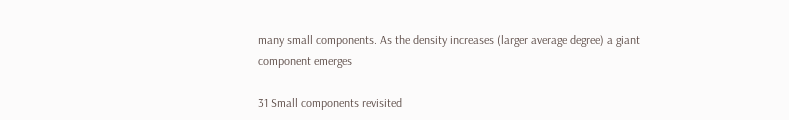many small components. As the density increases (larger average degree) a giant component emerges

31 Small components revisited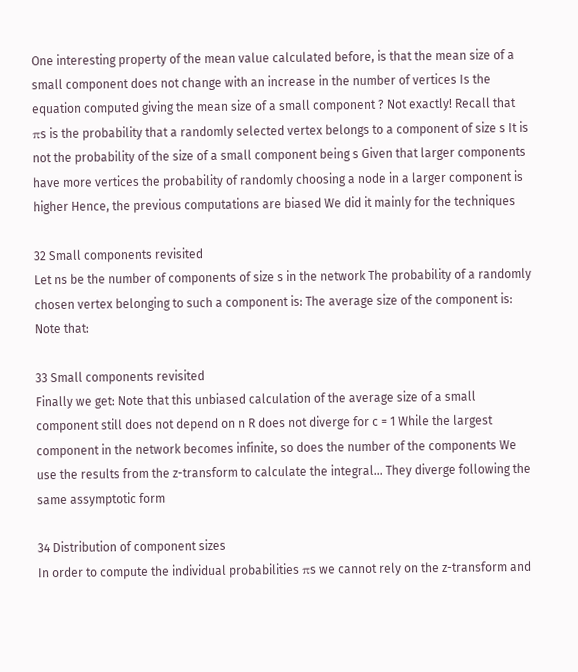One interesting property of the mean value calculated before, is that the mean size of a small component does not change with an increase in the number of vertices Is the equation computed giving the mean size of a small component ? Not exactly! Recall that πs is the probability that a randomly selected vertex belongs to a component of size s It is not the probability of the size of a small component being s Given that larger components have more vertices the probability of randomly choosing a node in a larger component is higher Hence, the previous computations are biased We did it mainly for the techniques

32 Small components revisited
Let ns be the number of components of size s in the network The probability of a randomly chosen vertex belonging to such a component is: The average size of the component is: Note that:

33 Small components revisited
Finally we get: Note that this unbiased calculation of the average size of a small component still does not depend on n R does not diverge for c = 1 While the largest component in the network becomes infinite, so does the number of the components We use the results from the z-transform to calculate the integral… They diverge following the same assymptotic form

34 Distribution of component sizes
In order to compute the individual probabilities πs we cannot rely on the z-transform and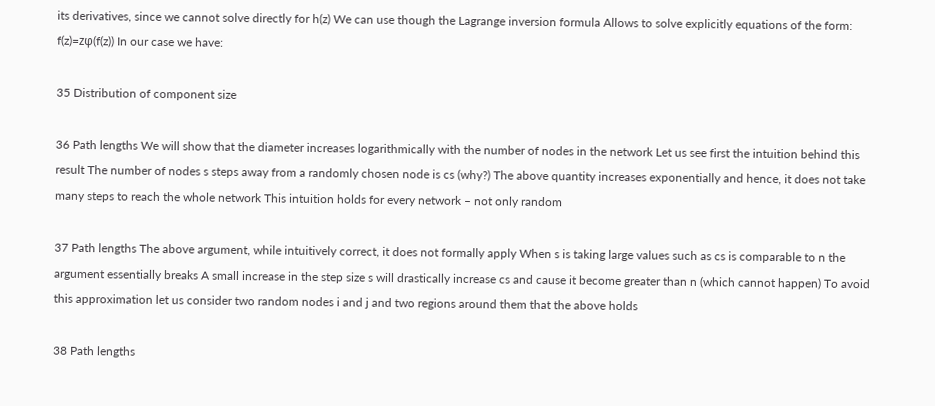its derivatives, since we cannot solve directly for h(z) We can use though the Lagrange inversion formula Allows to solve explicitly equations of the form: f(z)=zφ(f(z)) In our case we have:

35 Distribution of component size

36 Path lengths We will show that the diameter increases logarithmically with the number of nodes in the network Let us see first the intuition behind this result The number of nodes s steps away from a randomly chosen node is cs (why?) The above quantity increases exponentially and hence, it does not take many steps to reach the whole network This intuition holds for every network – not only random

37 Path lengths The above argument, while intuitively correct, it does not formally apply When s is taking large values such as cs is comparable to n the argument essentially breaks A small increase in the step size s will drastically increase cs and cause it become greater than n (which cannot happen) To avoid this approximation let us consider two random nodes i and j and two regions around them that the above holds

38 Path lengths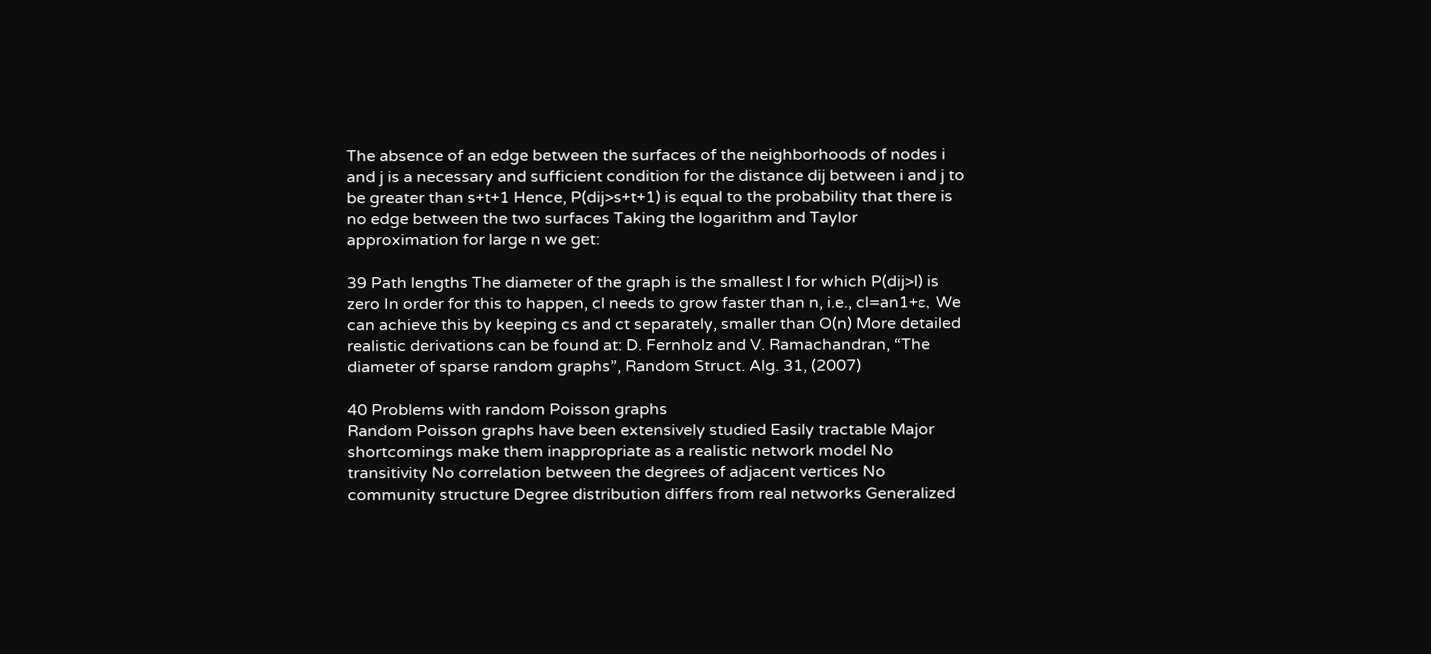The absence of an edge between the surfaces of the neighborhoods of nodes i and j is a necessary and sufficient condition for the distance dij between i and j to be greater than s+t+1 Hence, P(dij>s+t+1) is equal to the probability that there is no edge between the two surfaces Taking the logarithm and Taylor approximation for large n we get:

39 Path lengths The diameter of the graph is the smallest l for which P(dij>l) is zero In order for this to happen, cl needs to grow faster than n, i.e., cl=an1+ε, We can achieve this by keeping cs and ct separately, smaller than O(n) More detailed realistic derivations can be found at: D. Fernholz and V. Ramachandran, “The diameter of sparse random graphs”, Random Struct. Alg. 31, (2007)

40 Problems with random Poisson graphs
Random Poisson graphs have been extensively studied Easily tractable Major shortcomings make them inappropriate as a realistic network model No transitivity No correlation between the degrees of adjacent vertices No community structure Degree distribution differs from real networks Generalized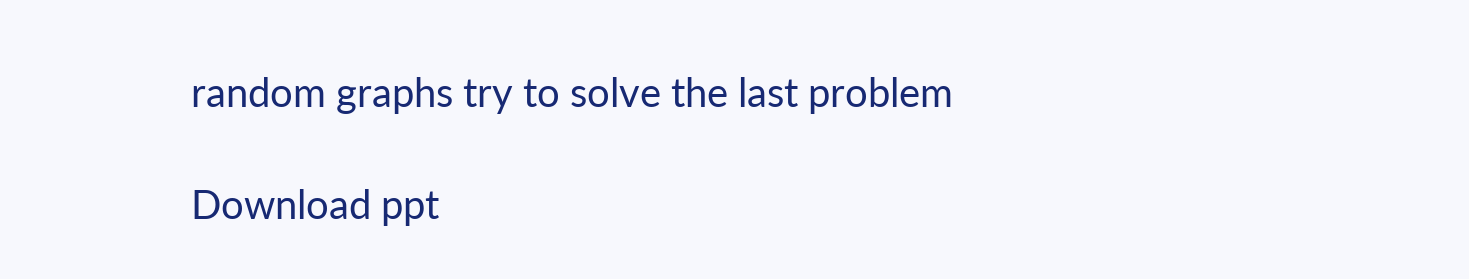random graphs try to solve the last problem

Download ppt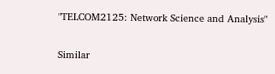"TELCOM2125: Network Science and Analysis"

Similar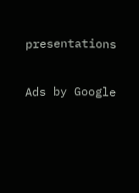presentations

Ads by Google